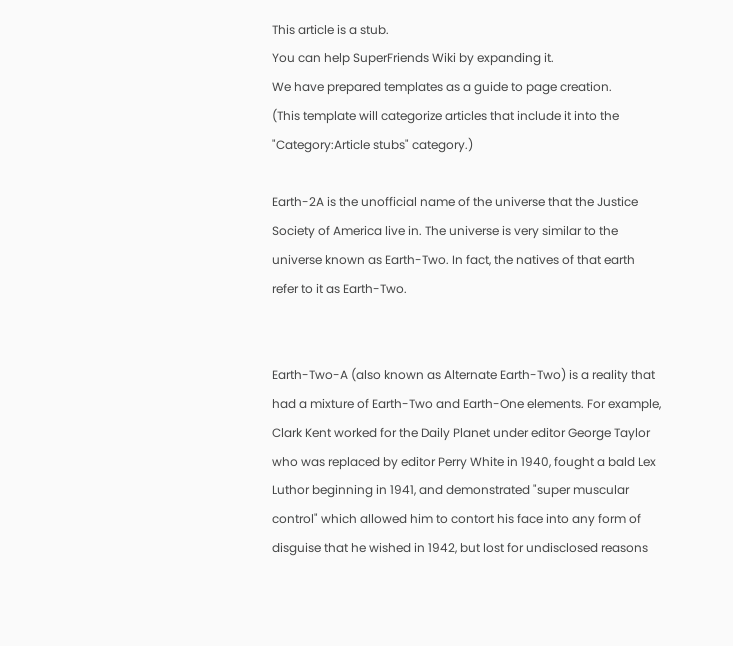This article is a stub.
You can help SuperFriends Wiki by expanding it.
We have prepared templates as a guide to page creation.
(This template will categorize articles that include it into the "Category:Article stubs" category.)

Earth-2A is the unofficial name of the universe that the Justice Society of America live in. The universe is very similar to the universe known as Earth-Two. In fact, the natives of that earth refer to it as Earth-Two.


Earth-Two-A (also known as Alternate Earth-Two) is a reality that had a mixture of Earth-Two and Earth-One elements. For example, Clark Kent worked for the Daily Planet under editor George Taylor who was replaced by editor Perry White in 1940, fought a bald Lex Luthor beginning in 1941, and demonstrated "super muscular control" which allowed him to contort his face into any form of disguise that he wished in 1942, but lost for undisclosed reasons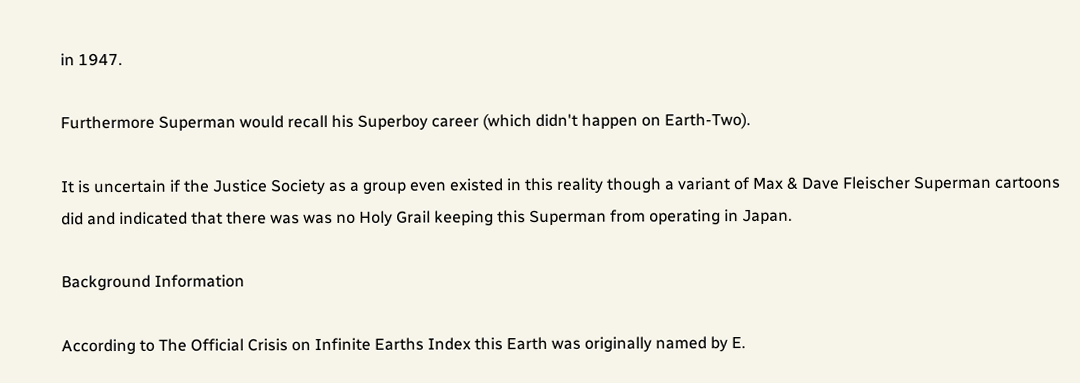in 1947.

Furthermore Superman would recall his Superboy career (which didn't happen on Earth-Two).

It is uncertain if the Justice Society as a group even existed in this reality though a variant of Max & Dave Fleischer Superman cartoons did and indicated that there was was no Holy Grail keeping this Superman from operating in Japan.

Background Information

According to The Official Crisis on Infinite Earths Index this Earth was originally named by E.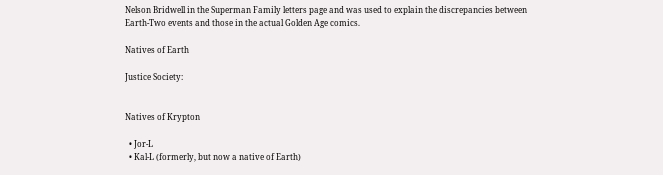Nelson Bridwell in the Superman Family letters page and was used to explain the discrepancies between Earth-Two events and those in the actual Golden Age comics.

Natives of Earth

Justice Society:


Natives of Krypton

  • Jor-L
  • Kal-L (formerly, but now a native of Earth)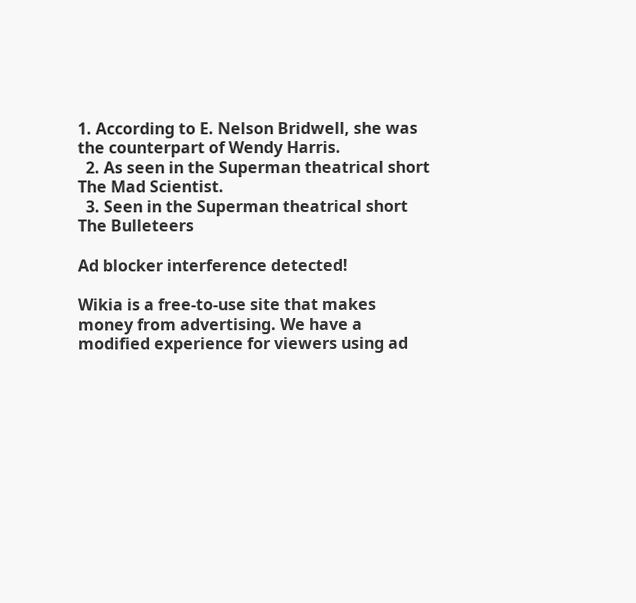1. According to E. Nelson Bridwell, she was the counterpart of Wendy Harris.
  2. As seen in the Superman theatrical short The Mad Scientist.
  3. Seen in the Superman theatrical short The Bulleteers

Ad blocker interference detected!

Wikia is a free-to-use site that makes money from advertising. We have a modified experience for viewers using ad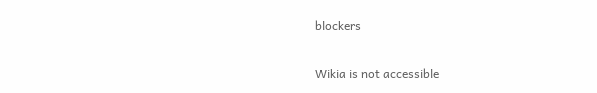blockers

Wikia is not accessible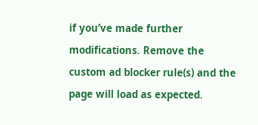if you’ve made further modifications. Remove the custom ad blocker rule(s) and the page will load as expected.